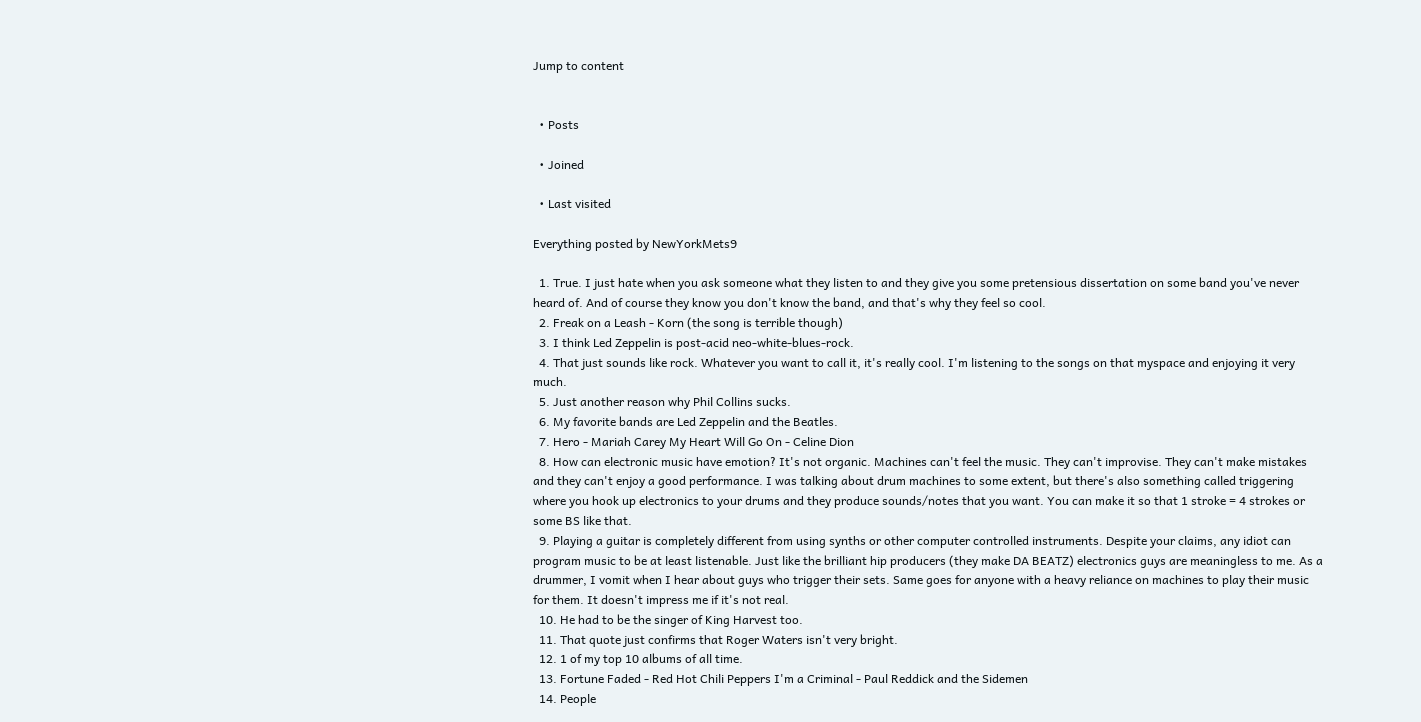Jump to content


  • Posts

  • Joined

  • Last visited

Everything posted by NewYorkMets9

  1. True. I just hate when you ask someone what they listen to and they give you some pretensious dissertation on some band you've never heard of. And of course they know you don't know the band, and that's why they feel so cool.
  2. Freak on a Leash - Korn (the song is terrible though)
  3. I think Led Zeppelin is post-acid neo-white-blues-rock.
  4. That just sounds like rock. Whatever you want to call it, it's really cool. I'm listening to the songs on that myspace and enjoying it very much.
  5. Just another reason why Phil Collins sucks.
  6. My favorite bands are Led Zeppelin and the Beatles.
  7. Hero - Mariah Carey My Heart Will Go On - Celine Dion
  8. How can electronic music have emotion? It's not organic. Machines can't feel the music. They can't improvise. They can't make mistakes and they can't enjoy a good performance. I was talking about drum machines to some extent, but there's also something called triggering where you hook up electronics to your drums and they produce sounds/notes that you want. You can make it so that 1 stroke = 4 strokes or some BS like that.
  9. Playing a guitar is completely different from using synths or other computer controlled instruments. Despite your claims, any idiot can program music to be at least listenable. Just like the brilliant hip producers (they make DA BEATZ) electronics guys are meaningless to me. As a drummer, I vomit when I hear about guys who trigger their sets. Same goes for anyone with a heavy reliance on machines to play their music for them. It doesn't impress me if it's not real.
  10. He had to be the singer of King Harvest too.
  11. That quote just confirms that Roger Waters isn't very bright.
  12. 1 of my top 10 albums of all time.
  13. Fortune Faded - Red Hot Chili Peppers I'm a Criminal - Paul Reddick and the Sidemen
  14. People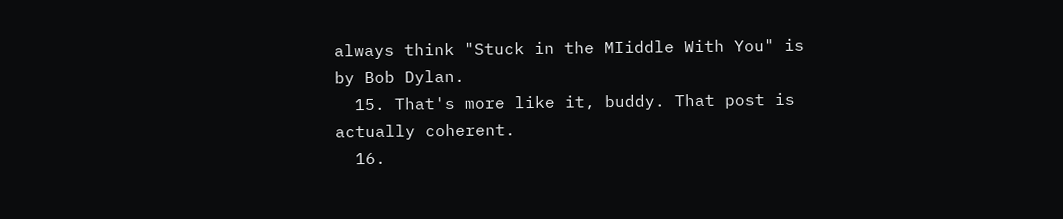always think "Stuck in the MIiddle With You" is by Bob Dylan.
  15. That's more like it, buddy. That post is actually coherent.
  16.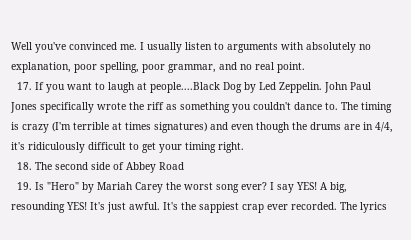Well you've convinced me. I usually listen to arguments with absolutely no explanation, poor spelling, poor grammar, and no real point.
  17. If you want to laugh at people....Black Dog by Led Zeppelin. John Paul Jones specifically wrote the riff as something you couldn't dance to. The timing is crazy (I'm terrible at times signatures) and even though the drums are in 4/4, it's ridiculously difficult to get your timing right.
  18. The second side of Abbey Road
  19. Is "Hero" by Mariah Carey the worst song ever? I say YES! A big, resounding YES! It's just awful. It's the sappiest crap ever recorded. The lyrics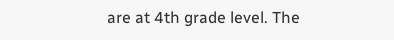are at 4th grade level. The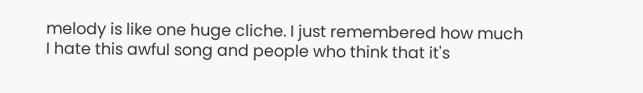melody is like one huge cliche. I just remembered how much I hate this awful song and people who think that it's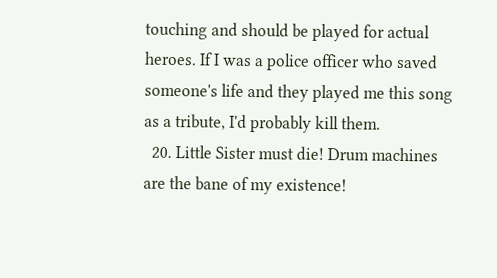touching and should be played for actual heroes. If I was a police officer who saved someone's life and they played me this song as a tribute, I'd probably kill them.
  20. Little Sister must die! Drum machines are the bane of my existence!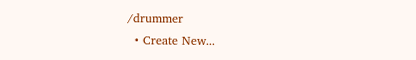/drummer
  • Create New...